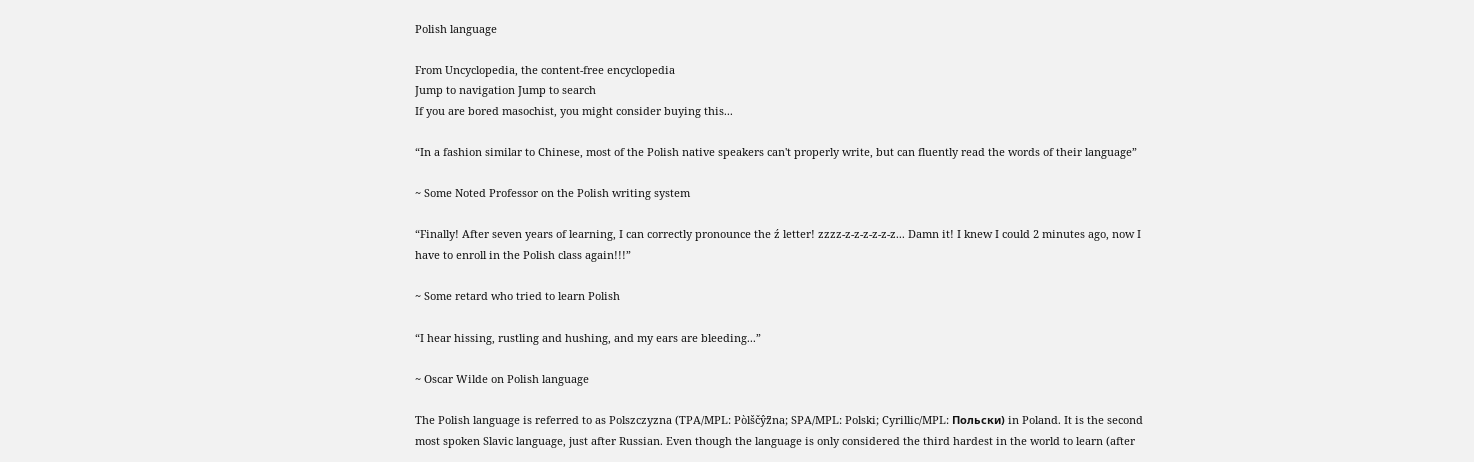Polish language

From Uncyclopedia, the content-free encyclopedia
Jump to navigation Jump to search
If you are bored masochist, you might consider buying this...

“In a fashion similar to Chinese, most of the Polish native speakers can't properly write, but can fluently read the words of their language”

~ Some Noted Professor on the Polish writing system

“Finally! After seven years of learning, I can correctly pronounce the ź letter! zzzz-z-z-z-z-z-z... Damn it! I knew I could 2 minutes ago, now I have to enroll in the Polish class again!!!”

~ Some retard who tried to learn Polish

“I hear hissing, rustling and hushing, and my ears are bleeding...”

~ Oscar Wilde on Polish language

The Polish language is referred to as Polszczyzna (TPA/MPL: Pòlščŷz͆na; SPA/MPL: Polski; Cyrillic/MPL: Польски) in Poland. It is the second most spoken Slavic language, just after Russian. Even though the language is only considered the third hardest in the world to learn (after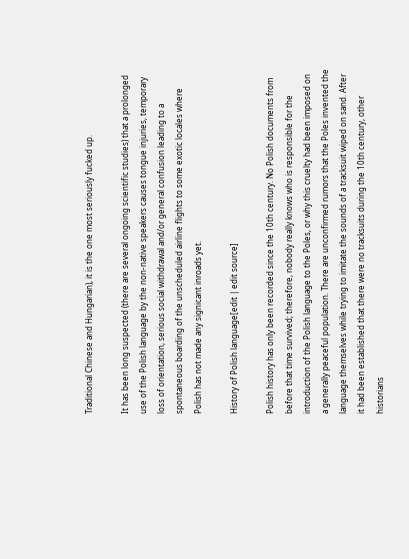Traditional Chinese and Hungarian), it is the one most seriously fucked up.

It has been long suspected (there are several ongoing scientific studies) that a prolonged use of the Polish language by the non-native speakers causes tongue injuries, temporary loss of orientation, serious social withdrawal and/or general confusion leading to a spontaneous boarding of the unscheduled airline flights to some exotic locales where Polish has not made any signicant inroads yet.

History of Polish language[edit | edit source]

Polish history has only been recorded since the 10th century. No Polish documents from before that time survived; therefore, nobody really knows who is responsible for the introduction of the Polish language to the Poles, or why this cruelty had been imposed on a generally peaceful population. There are unconfirmed rumors that the Poles invented the language themselves while trying to imitate the sounds of a tracksuit wiped on sand. After it had been established that there were no tracksuits during the 10th century, other historians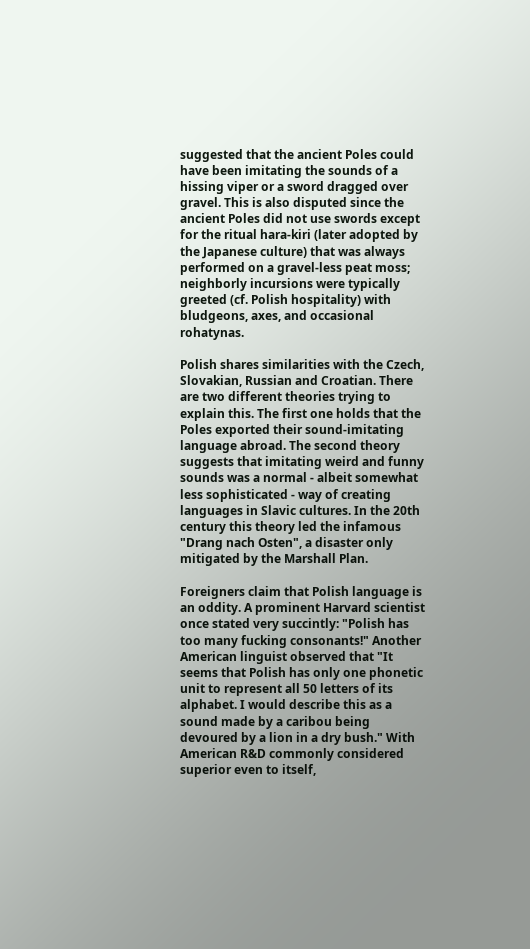suggested that the ancient Poles could have been imitating the sounds of a hissing viper or a sword dragged over gravel. This is also disputed since the ancient Poles did not use swords except for the ritual hara-kiri (later adopted by the Japanese culture) that was always performed on a gravel-less peat moss; neighborly incursions were typically greeted (cf. Polish hospitality) with bludgeons, axes, and occasional rohatynas.

Polish shares similarities with the Czech, Slovakian, Russian and Croatian. There are two different theories trying to explain this. The first one holds that the Poles exported their sound-imitating language abroad. The second theory suggests that imitating weird and funny sounds was a normal - albeit somewhat less sophisticated - way of creating languages in Slavic cultures. In the 20th century this theory led the infamous "Drang nach Osten", a disaster only mitigated by the Marshall Plan.

Foreigners claim that Polish language is an oddity. A prominent Harvard scientist once stated very succintly: "Polish has too many fucking consonants!" Another American linguist observed that "It seems that Polish has only one phonetic unit to represent all 50 letters of its alphabet. I would describe this as a sound made by a caribou being devoured by a lion in a dry bush." With American R&D commonly considered superior even to itself,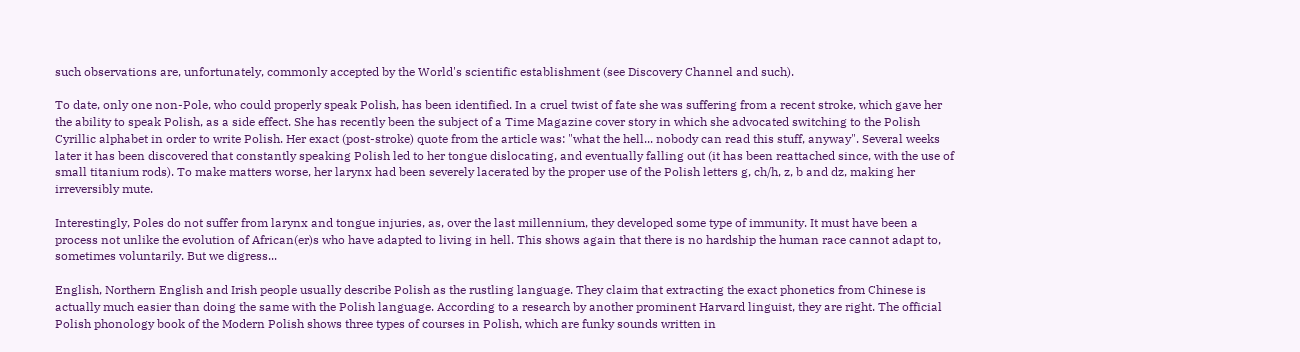such observations are, unfortunately, commonly accepted by the World's scientific establishment (see Discovery Channel and such).

To date, only one non-Pole, who could properly speak Polish, has been identified. In a cruel twist of fate she was suffering from a recent stroke, which gave her the ability to speak Polish, as a side effect. She has recently been the subject of a Time Magazine cover story in which she advocated switching to the Polish Cyrillic alphabet in order to write Polish. Her exact (post-stroke) quote from the article was: "what the hell... nobody can read this stuff, anyway". Several weeks later it has been discovered that constantly speaking Polish led to her tongue dislocating, and eventually falling out (it has been reattached since, with the use of small titanium rods). To make matters worse, her larynx had been severely lacerated by the proper use of the Polish letters g, ch/h, z, b and dz, making her irreversibly mute.

Interestingly, Poles do not suffer from larynx and tongue injuries, as, over the last millennium, they developed some type of immunity. It must have been a process not unlike the evolution of African(er)s who have adapted to living in hell. This shows again that there is no hardship the human race cannot adapt to, sometimes voluntarily. But we digress...

English, Northern English and Irish people usually describe Polish as the rustling language. They claim that extracting the exact phonetics from Chinese is actually much easier than doing the same with the Polish language. According to a research by another prominent Harvard linguist, they are right. The official Polish phonology book of the Modern Polish shows three types of courses in Polish, which are funky sounds written in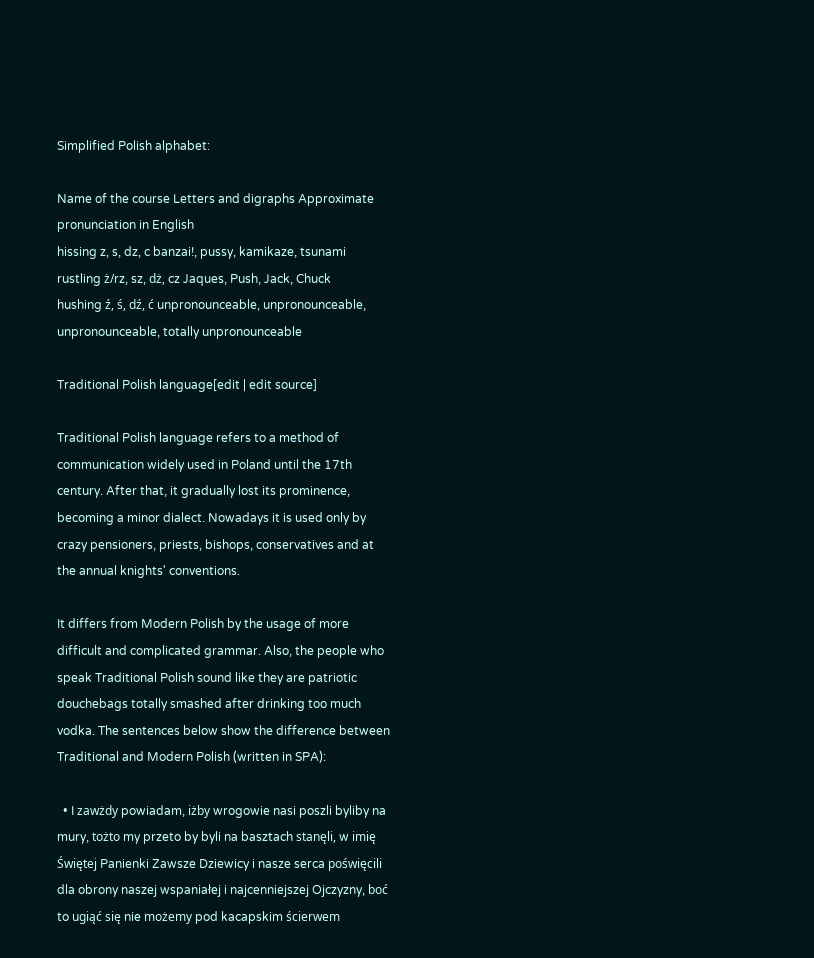Simplified Polish alphabet:

Name of the course Letters and digraphs Approximate pronunciation in English
hissing z, s, dz, c banzai!, pussy, kamikaze, tsunami
rustling ż/rz, sz, dż, cz Jaques, Push, Jack, Chuck
hushing ź, ś, dź, ć unpronounceable, unpronounceable, unpronounceable, totally unpronounceable

Traditional Polish language[edit | edit source]

Traditional Polish language refers to a method of communication widely used in Poland until the 17th century. After that, it gradually lost its prominence, becoming a minor dialect. Nowadays it is used only by crazy pensioners, priests, bishops, conservatives and at the annual knights' conventions.

It differs from Modern Polish by the usage of more difficult and complicated grammar. Also, the people who speak Traditional Polish sound like they are patriotic douchebags totally smashed after drinking too much vodka. The sentences below show the difference between Traditional and Modern Polish (written in SPA):

  • I zawżdy powiadam, iżby wrogowie nasi poszli byliby na mury, tożto my przeto by byli na basztach stanęli, w imię Świętej Panienki Zawsze Dziewicy i nasze serca poświęcili dla obrony naszej wspaniałej i najcenniejszej Ojczyzny, boć to ugiąć się nie możemy pod kacapskim ścierwem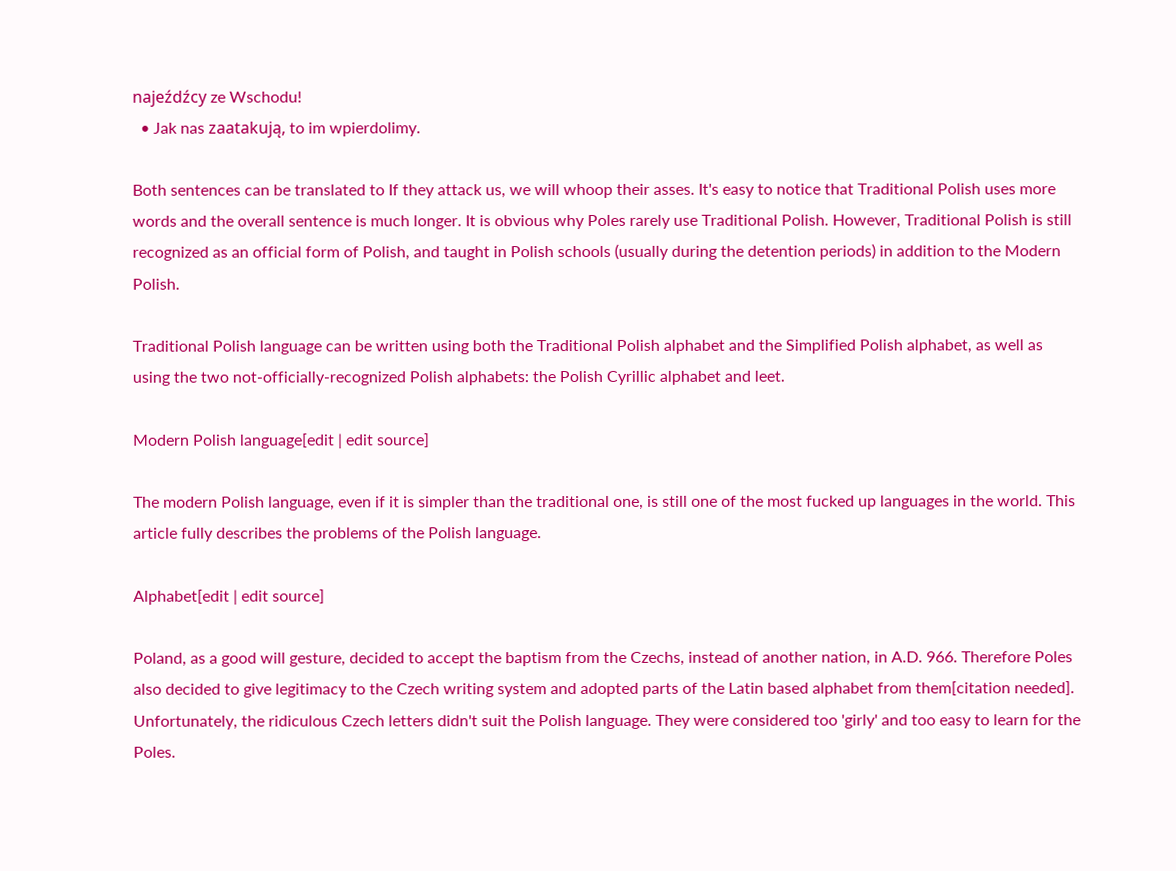najeźdźcy ze Wschodu!
  • Jak nas zaatakują, to im wpierdolimy.

Both sentences can be translated to If they attack us, we will whoop their asses. It's easy to notice that Traditional Polish uses more words and the overall sentence is much longer. It is obvious why Poles rarely use Traditional Polish. However, Traditional Polish is still recognized as an official form of Polish, and taught in Polish schools (usually during the detention periods) in addition to the Modern Polish.

Traditional Polish language can be written using both the Traditional Polish alphabet and the Simplified Polish alphabet, as well as using the two not-officially-recognized Polish alphabets: the Polish Cyrillic alphabet and leet.

Modern Polish language[edit | edit source]

The modern Polish language, even if it is simpler than the traditional one, is still one of the most fucked up languages in the world. This article fully describes the problems of the Polish language.

Alphabet[edit | edit source]

Poland, as a good will gesture, decided to accept the baptism from the Czechs, instead of another nation, in A.D. 966. Therefore Poles also decided to give legitimacy to the Czech writing system and adopted parts of the Latin based alphabet from them[citation needed]. Unfortunately, the ridiculous Czech letters didn't suit the Polish language. They were considered too 'girly' and too easy to learn for the Poles.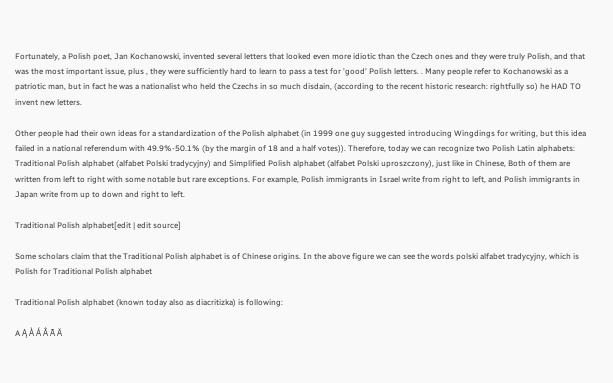Fortunately, a Polish poet, Jan Kochanowski, invented several letters that looked even more idiotic than the Czech ones and they were truly Polish, and that was the most important issue, plus , they were sufficiently hard to learn to pass a test for 'good' Polish letters. . Many people refer to Kochanowski as a patriotic man, but in fact he was a nationalist who held the Czechs in so much disdain, (according to the recent historic research: rightfully so) he HAD TO invent new letters.

Other people had their own ideas for a standardization of the Polish alphabet (in 1999 one guy suggested introducing Wingdings for writing, but this idea failed in a national referendum with 49.9%-50.1% (by the margin of 18 and a half votes)). Therefore, today we can recognize two Polish Latin alphabets: Traditional Polish alphabet (alfabet Polski tradycyjny) and Simplified Polish alphabet (alfabet Polski uproszczony), just like in Chinese, Both of them are written from left to right with some notable but rare exceptions. For example, Polish immigrants in Israel write from right to left, and Polish immigrants in Japan write from up to down and right to left.

Traditional Polish alphabet[edit | edit source]

Some scholars claim that the Traditional Polish alphabet is of Chinese origins. In the above figure we can see the words polski alfabet tradycyjny, which is Polish for Traditional Polish alphabet

Traditional Polish alphabet (known today also as diacritizka) is following:

A Ą À Á Â Ã Ä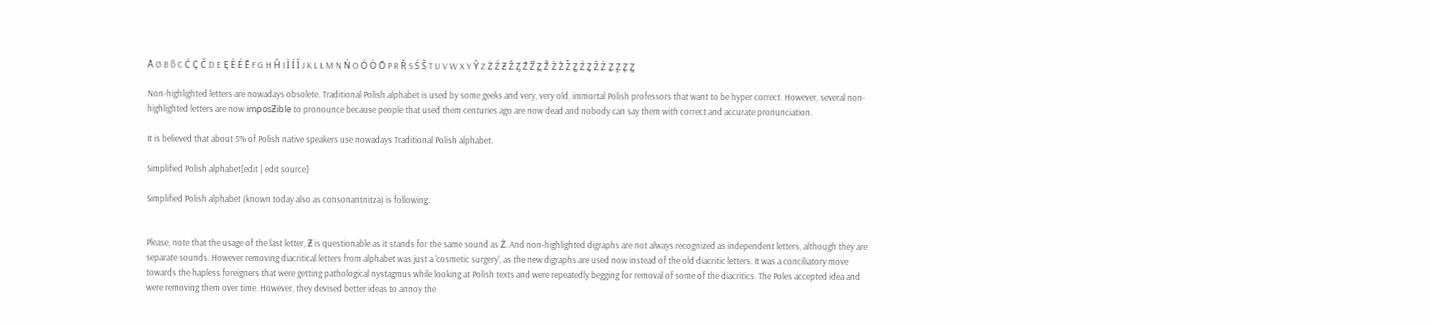Å Ø B ß C Ć Ç Č D E Ę È É Ē F G H Ĥ I Ì Í Î J K L Ł M N Ń O Ó Ò Ō P R Ř S Ś Š T U V W X Y Ŷ Z Ż Ź Ƶ Ž Ȥ Z̄ Z͆ Z̪ Z͌ Z͛ Z̊ Z͒ Z͚ Z̾ Z͙ Ẑ Z̀ Z̼ Z̰ Z̧ Z͖

Non-highlighted letters are nowadays obsolete. Traditional Polish alphabet is used by some geeks and very, very old, immortal Polish professors that want to be hyper correct. However, several non-highlighted letters are now imposƵible to pronounce because people that used them centuries ago are now dead and nobody can say them with correct and accurate pronunciation.

It is believed that about 5% of Polish native speakers use nowadays Traditional Polish alphabet.

Simplified Polish alphabet[edit | edit source]

Simplified Polish alphabet (known today also as consonantnitza) is following:


Please, note that the usage of the last letter, Ƶ is questionable as it stands for the same sound as Ż. And non-highlighted digraphs are not always recognized as independent letters, although they are separate sounds. However removing diacritical letters from alphabet was just a 'cosmetic surgery', as the new digraphs are used now instead of the old diacritic letters. It was a conciliatory move towards the hapless foreigners that were getting pathological nystagmus while looking at Polish texts and were repeatedly begging for removal of some of the diacritics. The Poles accepted idea and were removing them over time. However, they devised better ideas to annoy the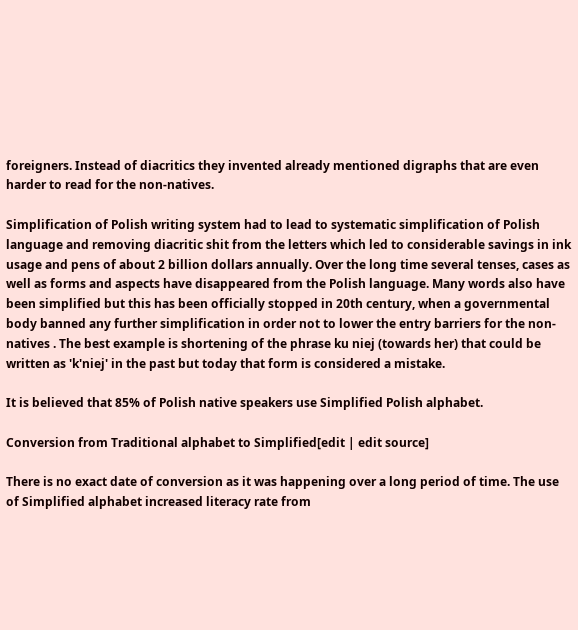foreigners. Instead of diacritics they invented already mentioned digraphs that are even harder to read for the non-natives.

Simplification of Polish writing system had to lead to systematic simplification of Polish language and removing diacritic shit from the letters which led to considerable savings in ink usage and pens of about 2 billion dollars annually. Over the long time several tenses, cases as well as forms and aspects have disappeared from the Polish language. Many words also have been simplified but this has been officially stopped in 20th century, when a governmental body banned any further simplification in order not to lower the entry barriers for the non-natives . The best example is shortening of the phrase ku niej (towards her) that could be written as 'k'niej' in the past but today that form is considered a mistake.

It is believed that 85% of Polish native speakers use Simplified Polish alphabet.

Conversion from Traditional alphabet to Simplified[edit | edit source]

There is no exact date of conversion as it was happening over a long period of time. The use of Simplified alphabet increased literacy rate from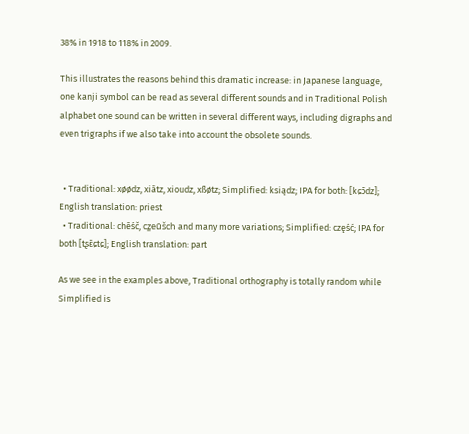38% in 1918 to 118% in 2009.

This illustrates the reasons behind this dramatic increase: in Japanese language, one kanji symbol can be read as several different sounds and in Traditional Polish alphabet one sound can be written in several different ways, including digraphs and even trigraphs if we also take into account the obsolete sounds.


  • Traditional: xøødz, xiãtz, xioudz, xßøtz; Simplified: ksiądz; IPA for both: [kɕɔ̃dz]; English translation: priest
  • Traditional: chēśč, cz͚eūšch and many more variations; Simplified: część; IPA for both [tʂɛ̃ɕtɕ]; English translation: part

As we see in the examples above, Traditional orthography is totally random while Simplified is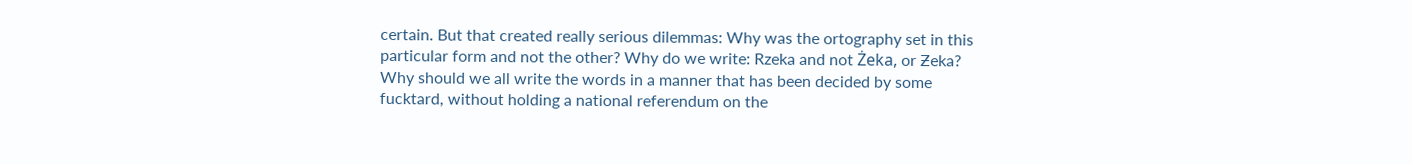certain. But that created really serious dilemmas: Why was the ortography set in this particular form and not the other? Why do we write: Rzeka and not Żeka, or Ƶeka? Why should we all write the words in a manner that has been decided by some fucktard, without holding a national referendum on the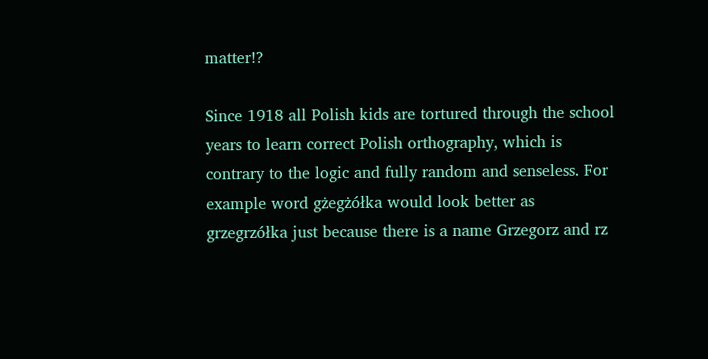matter!?

Since 1918 all Polish kids are tortured through the school years to learn correct Polish orthography, which is contrary to the logic and fully random and senseless. For example word gżegżółka would look better as grzegrzółka just because there is a name Grzegorz and rz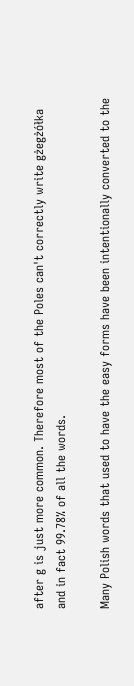after g is just more common. Therefore most of the Poles can't correctly write gżegżółka and in fact 99.78% of all the words.

Many Polish words that used to have the easy forms have been intentionally converted to the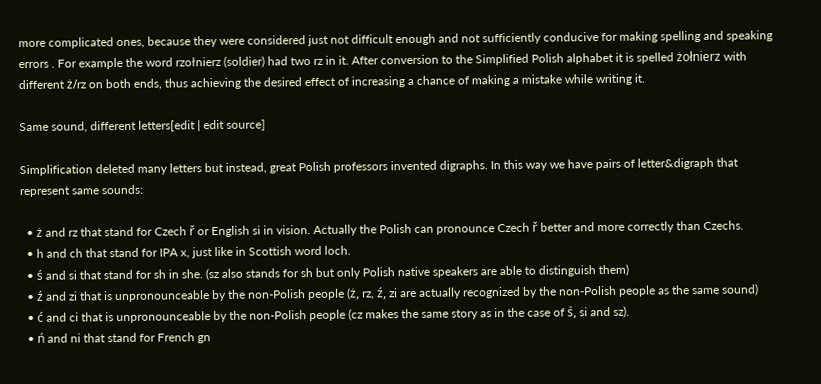more complicated ones, because they were considered just not difficult enough and not sufficiently conducive for making spelling and speaking errors . For example the word rzołnierz (soldier) had two rz in it. After conversion to the Simplified Polish alphabet it is spelled żołnierz with different ż/rz on both ends, thus achieving the desired effect of increasing a chance of making a mistake while writing it.

Same sound, different letters[edit | edit source]

Simplification deleted many letters but instead, great Polish professors invented digraphs. In this way we have pairs of letter&digraph that represent same sounds:

  • ż and rz that stand for Czech ř or English si in vision. Actually the Polish can pronounce Czech ř better and more correctly than Czechs.
  • h and ch that stand for IPA x, just like in Scottish word loch.
  • ś and si that stand for sh in she. (sz also stands for sh but only Polish native speakers are able to distinguish them)
  • ź and zi that is unpronounceable by the non-Polish people (ż, rz, ź, zi are actually recognized by the non-Polish people as the same sound)
  • ć and ci that is unpronounceable by the non-Polish people (cz makes the same story as in the case of ś, si and sz).
  • ń and ni that stand for French gn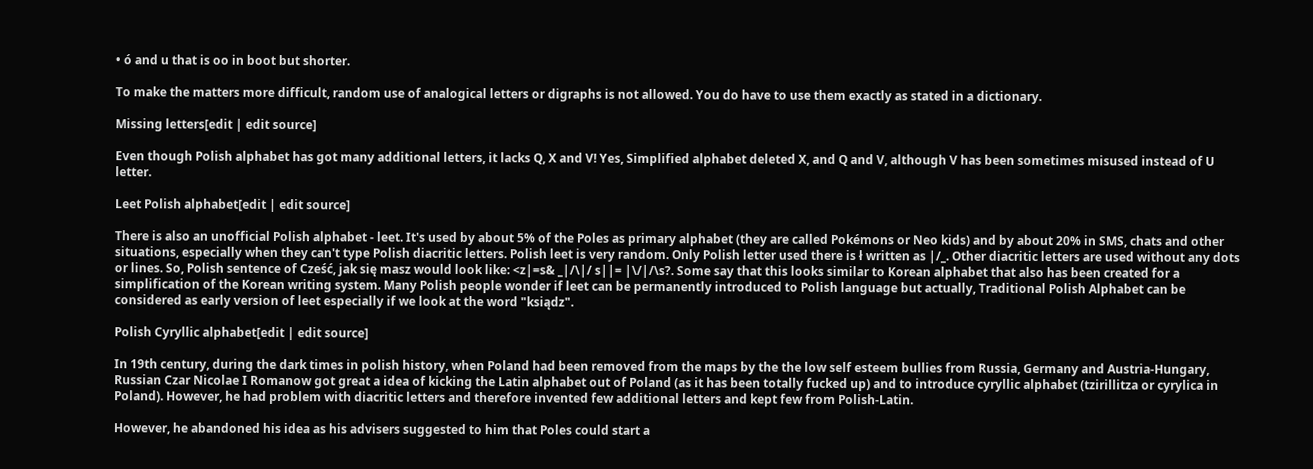• ó and u that is oo in boot but shorter.

To make the matters more difficult, random use of analogical letters or digraphs is not allowed. You do have to use them exactly as stated in a dictionary.

Missing letters[edit | edit source]

Even though Polish alphabet has got many additional letters, it lacks Q, X and V! Yes, Simplified alphabet deleted X, and Q and V, although V has been sometimes misused instead of U letter.

Leet Polish alphabet[edit | edit source]

There is also an unofficial Polish alphabet - leet. It's used by about 5% of the Poles as primary alphabet (they are called Pokémons or Neo kids) and by about 20% in SMS, chats and other situations, especially when they can't type Polish diacritic letters. Polish leet is very random. Only Polish letter used there is ł written as |/_. Other diacritic letters are used without any dots or lines. So, Polish sentence of Cześć, jak się masz would look like: <z|=s& _|/\|/ s||= |\/|/\s?. Some say that this looks similar to Korean alphabet that also has been created for a simplification of the Korean writing system. Many Polish people wonder if leet can be permanently introduced to Polish language but actually, Traditional Polish Alphabet can be considered as early version of leet especially if we look at the word "ksiądz".

Polish Cyryllic alphabet[edit | edit source]

In 19th century, during the dark times in polish history, when Poland had been removed from the maps by the the low self esteem bullies from Russia, Germany and Austria-Hungary, Russian Czar Nicolae I Romanow got great a idea of kicking the Latin alphabet out of Poland (as it has been totally fucked up) and to introduce cyryllic alphabet (tzirillitza or cyrylica in Poland). However, he had problem with diacritic letters and therefore invented few additional letters and kept few from Polish-Latin.

However, he abandoned his idea as his advisers suggested to him that Poles could start a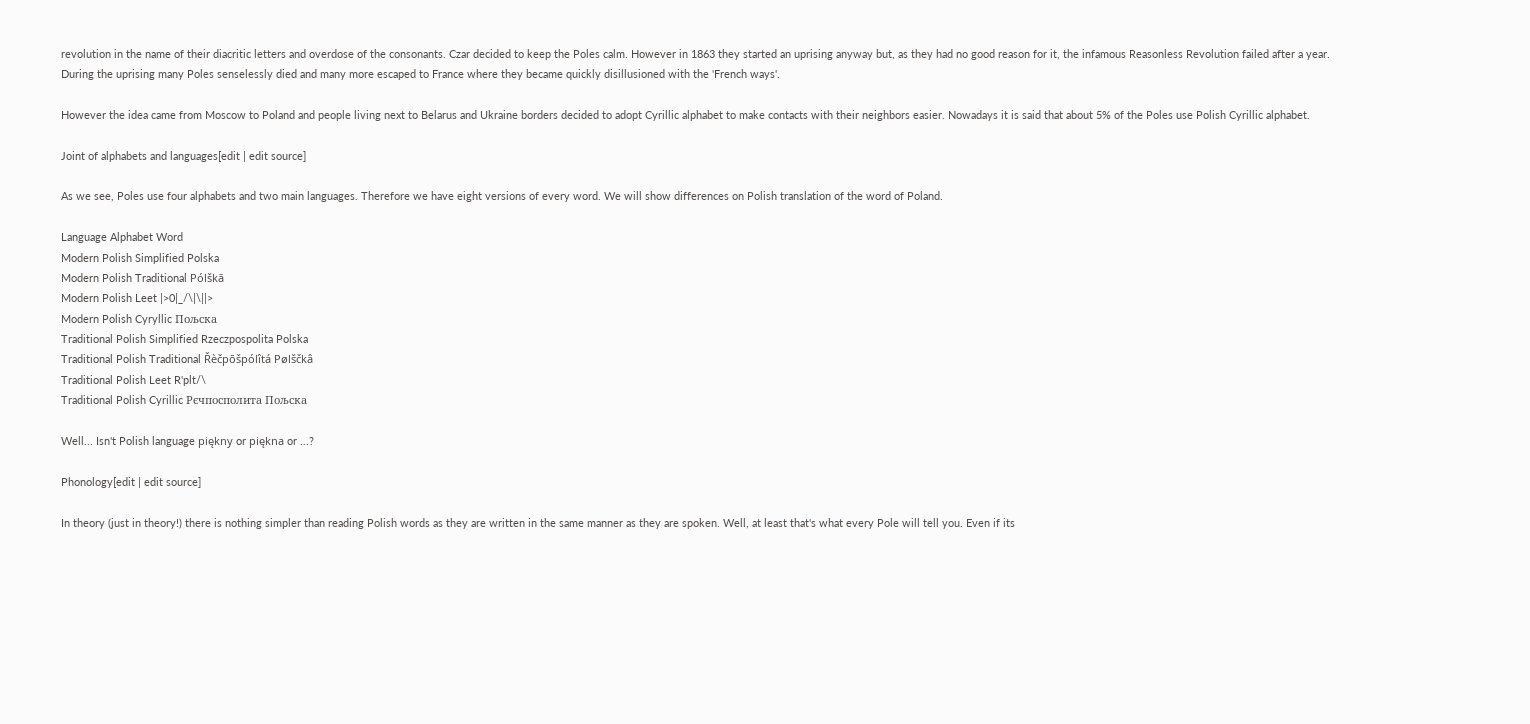revolution in the name of their diacritic letters and overdose of the consonants. Czar decided to keep the Poles calm. However in 1863 they started an uprising anyway but, as they had no good reason for it, the infamous Reasonless Revolution failed after a year. During the uprising many Poles senselessly died and many more escaped to France where they became quickly disillusioned with the 'French ways'.

However the idea came from Moscow to Poland and people living next to Belarus and Ukraine borders decided to adopt Cyrillic alphabet to make contacts with their neighbors easier. Nowadays it is said that about 5% of the Poles use Polish Cyrillic alphabet.

Joint of alphabets and languages[edit | edit source]

As we see, Poles use four alphabets and two main languages. Therefore we have eight versions of every word. We will show differences on Polish translation of the word of Poland.

Language Alphabet Word
Modern Polish Simplified Polska
Modern Polish Traditional Pólškā
Modern Polish Leet |>0|_/\|\||>
Modern Polish Cyryllic Пољска
Traditional Polish Simplified Rzeczpospolita Polska
Traditional Polish Traditional Řèčpōšpólîtá Pølščkâ
Traditional Polish Leet R'plt/\
Traditional Polish Cyrillic Рєчпосполита Пољска

Well... Isn't Polish language piękny or piękna or ...?

Phonology[edit | edit source]

In theory (just in theory!) there is nothing simpler than reading Polish words as they are written in the same manner as they are spoken. Well, at least that's what every Pole will tell you. Even if its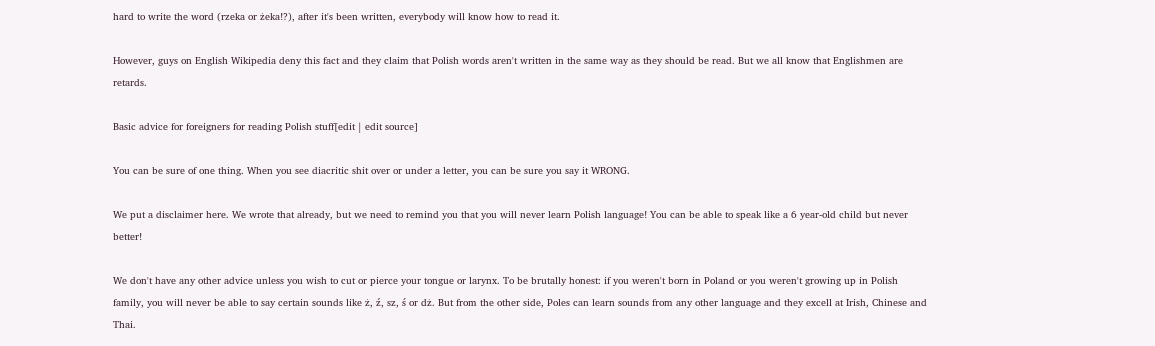hard to write the word (rzeka or żeka!?), after it's been written, everybody will know how to read it.

However, guys on English Wikipedia deny this fact and they claim that Polish words aren't written in the same way as they should be read. But we all know that Englishmen are retards.

Basic advice for foreigners for reading Polish stuff[edit | edit source]

You can be sure of one thing. When you see diacritic shit over or under a letter, you can be sure you say it WRONG.

We put a disclaimer here. We wrote that already, but we need to remind you that you will never learn Polish language! You can be able to speak like a 6 year-old child but never better!

We don't have any other advice unless you wish to cut or pierce your tongue or larynx. To be brutally honest: if you weren't born in Poland or you weren't growing up in Polish family, you will never be able to say certain sounds like ż, ź, sz, ś or dż. But from the other side, Poles can learn sounds from any other language and they excell at Irish, Chinese and Thai.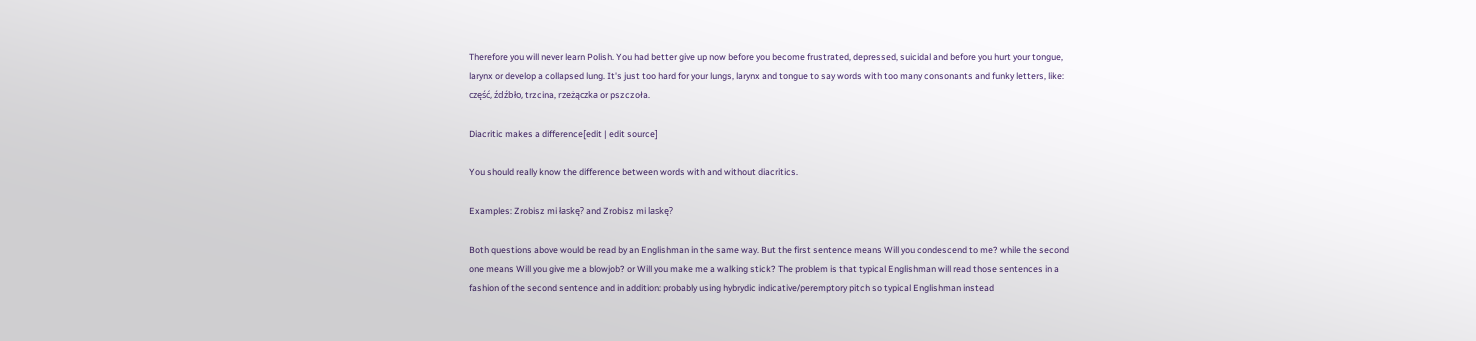Therefore you will never learn Polish. You had better give up now before you become frustrated, depressed, suicidal and before you hurt your tongue, larynx or develop a collapsed lung. It's just too hard for your lungs, larynx and tongue to say words with too many consonants and funky letters, like: część, źdźbło, trzcina, rzeżączka or pszczoła.

Diacritic makes a difference[edit | edit source]

You should really know the difference between words with and without diacritics.

Examples: Zrobisz mi łaskę? and Zrobisz mi laskę?

Both questions above would be read by an Englishman in the same way. But the first sentence means Will you condescend to me? while the second one means Will you give me a blowjob? or Will you make me a walking stick? The problem is that typical Englishman will read those sentences in a fashion of the second sentence and in addition: probably using hybrydic indicative/peremptory pitch so typical Englishman instead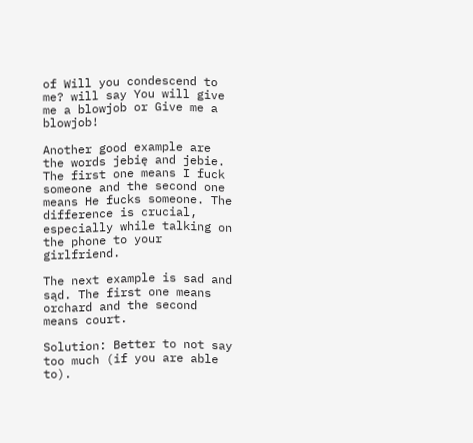of Will you condescend to me? will say You will give me a blowjob or Give me a blowjob!

Another good example are the words jebię and jebie. The first one means I fuck someone and the second one means He fucks someone. The difference is crucial, especially while talking on the phone to your girlfriend.

The next example is sad and sąd. The first one means orchard and the second means court.

Solution: Better to not say too much (if you are able to).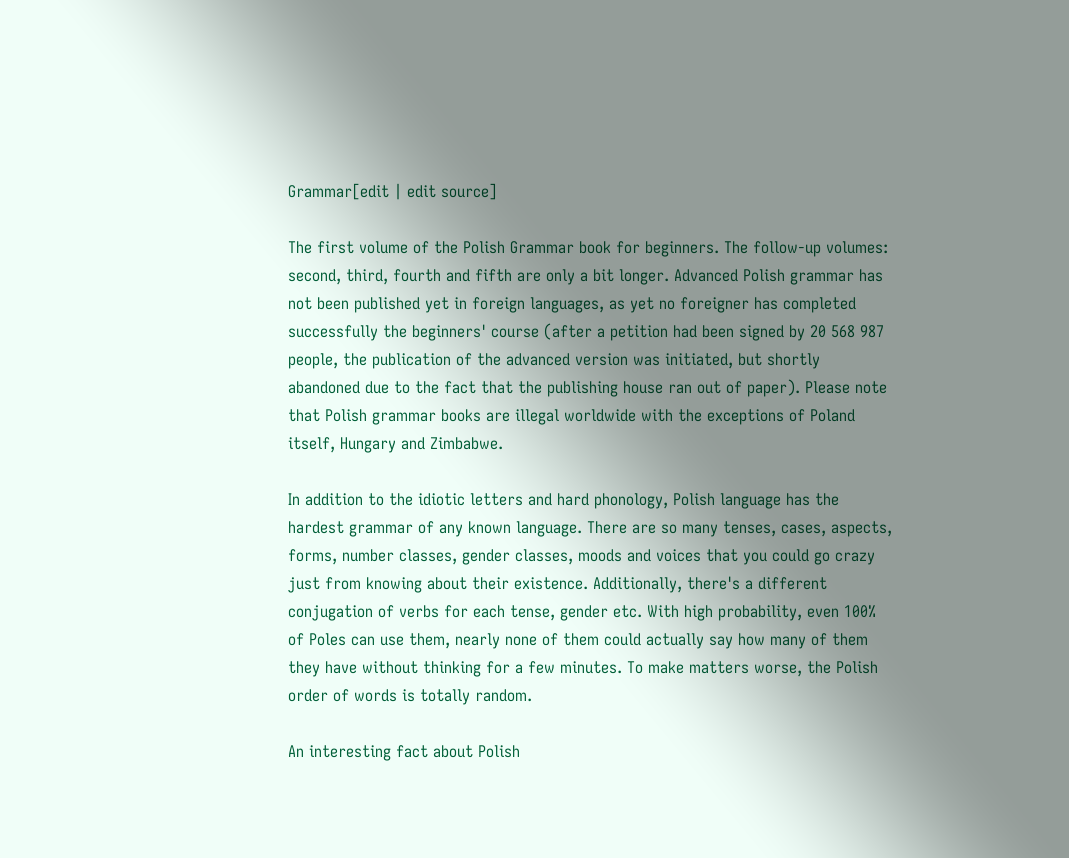Grammar[edit | edit source]

The first volume of the Polish Grammar book for beginners. The follow-up volumes: second, third, fourth and fifth are only a bit longer. Advanced Polish grammar has not been published yet in foreign languages, as yet no foreigner has completed successfully the beginners' course (after a petition had been signed by 20 568 987 people, the publication of the advanced version was initiated, but shortly abandoned due to the fact that the publishing house ran out of paper). Please note that Polish grammar books are illegal worldwide with the exceptions of Poland itself, Hungary and Zimbabwe.

In addition to the idiotic letters and hard phonology, Polish language has the hardest grammar of any known language. There are so many tenses, cases, aspects, forms, number classes, gender classes, moods and voices that you could go crazy just from knowing about their existence. Additionally, there's a different conjugation of verbs for each tense, gender etc. With high probability, even 100% of Poles can use them, nearly none of them could actually say how many of them they have without thinking for a few minutes. To make matters worse, the Polish order of words is totally random.

An interesting fact about Polish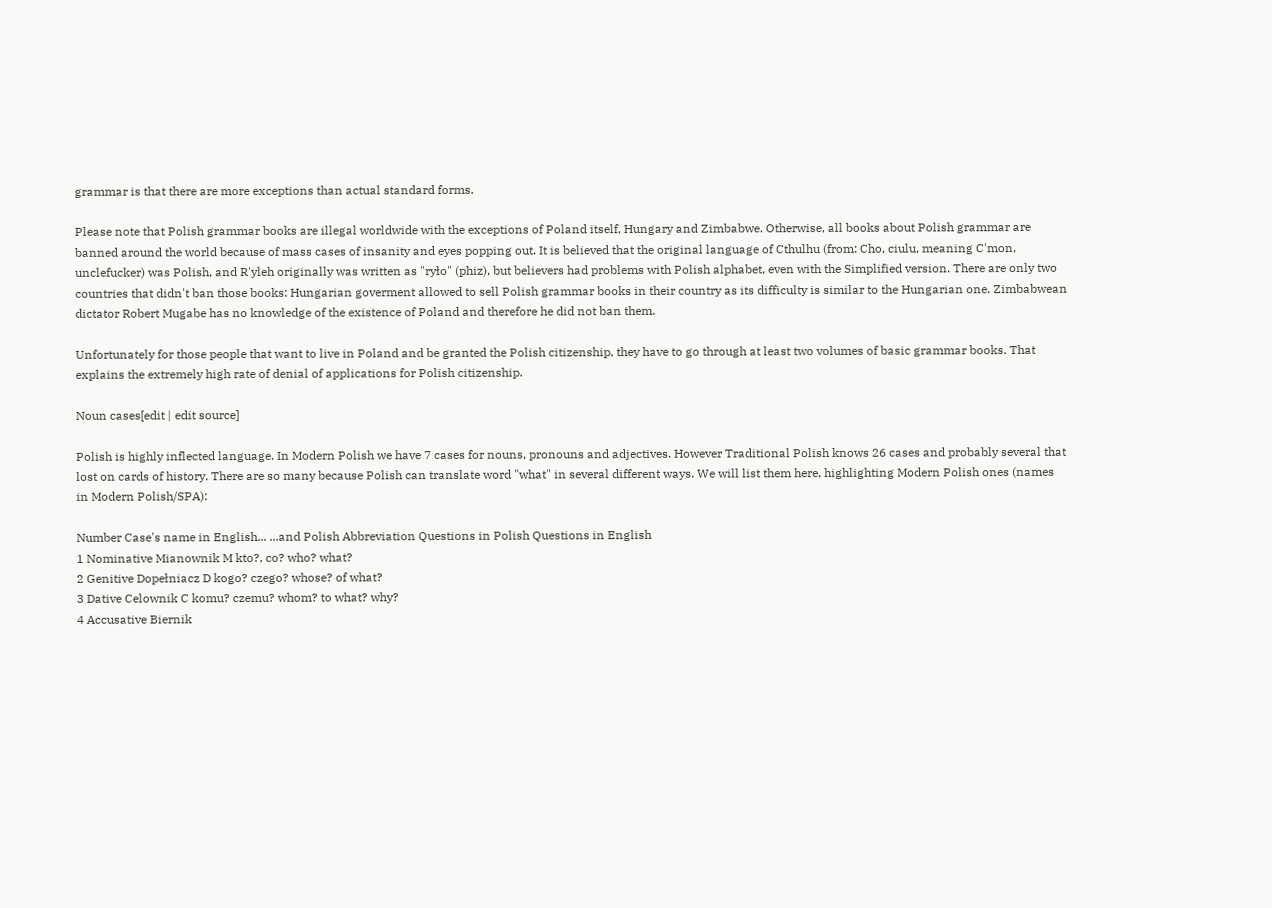grammar is that there are more exceptions than actual standard forms.

Please note that Polish grammar books are illegal worldwide with the exceptions of Poland itself, Hungary and Zimbabwe. Otherwise, all books about Polish grammar are banned around the world because of mass cases of insanity and eyes popping out. It is believed that the original language of Cthulhu (from: Cho, ciulu, meaning C'mon, unclefucker) was Polish, and R'yleh originally was written as "ryło" (phiz), but believers had problems with Polish alphabet, even with the Simplified version. There are only two countries that didn't ban those books: Hungarian goverment allowed to sell Polish grammar books in their country as its difficulty is similar to the Hungarian one. Zimbabwean dictator Robert Mugabe has no knowledge of the existence of Poland and therefore he did not ban them.

Unfortunately for those people that want to live in Poland and be granted the Polish citizenship, they have to go through at least two volumes of basic grammar books. That explains the extremely high rate of denial of applications for Polish citizenship.

Noun cases[edit | edit source]

Polish is highly inflected language. In Modern Polish we have 7 cases for nouns, pronouns and adjectives. However Traditional Polish knows 26 cases and probably several that lost on cards of history. There are so many because Polish can translate word "what" in several different ways. We will list them here, highlighting Modern Polish ones (names in Modern Polish/SPA):

Number Case's name in English... ...and Polish Abbreviation Questions in Polish Questions in English
1 Nominative Mianownik M kto?, co? who? what?
2 Genitive Dopełniacz D kogo? czego? whose? of what?
3 Dative Celownik C komu? czemu? whom? to what? why?
4 Accusative Biernik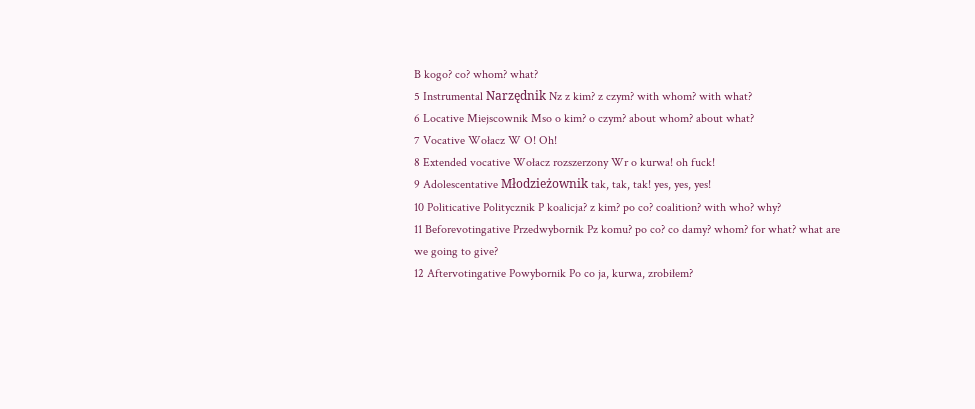B kogo? co? whom? what?
5 Instrumental Narzędnik Nz z kim? z czym? with whom? with what?
6 Locative Miejscownik Mso o kim? o czym? about whom? about what?
7 Vocative Wołacz W O! Oh!
8 Extended vocative Wołacz rozszerzony Wr o kurwa! oh fuck!
9 Adolescentative Młodzieżownik tak, tak, tak! yes, yes, yes!
10 Politicative Politycznik P koalicja? z kim? po co? coalition? with who? why?
11 Beforevotingative Przedwybornik Pz komu? po co? co damy? whom? for what? what are we going to give?
12 Aftervotingative Powybornik Po co ja, kurwa, zrobiłem?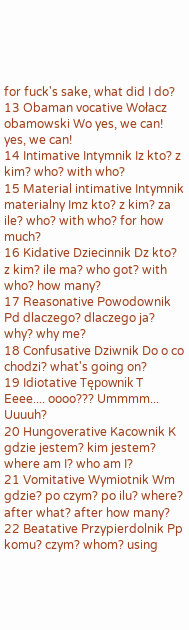for fuck's sake, what did I do?
13 Obaman vocative Wołacz obamowski Wo yes, we can! yes, we can!
14 Intimative Intymnik Iz kto? z kim? who? with who?
15 Material intimative Intymnik materialny Imz kto? z kim? za ile? who? with who? for how much?
16 Kidative Dziecinnik Dz kto? z kim? ile ma? who got? with who? how many?
17 Reasonative Powodownik Pd dlaczego? dlaczego ja? why? why me?
18 Confusative Dziwnik Do o co chodzi? what's going on?
19 Idiotative Tępownik T Eeee.... oooo??? Ummmm... Uuuuh?
20 Hungoverative Kacownik K gdzie jestem? kim jestem? where am I? who am I?
21 Vomitative Wymiotnik Wm gdzie? po czym? po ilu? where? after what? after how many?
22 Beatative Przypierdolnik Pp komu? czym? whom? using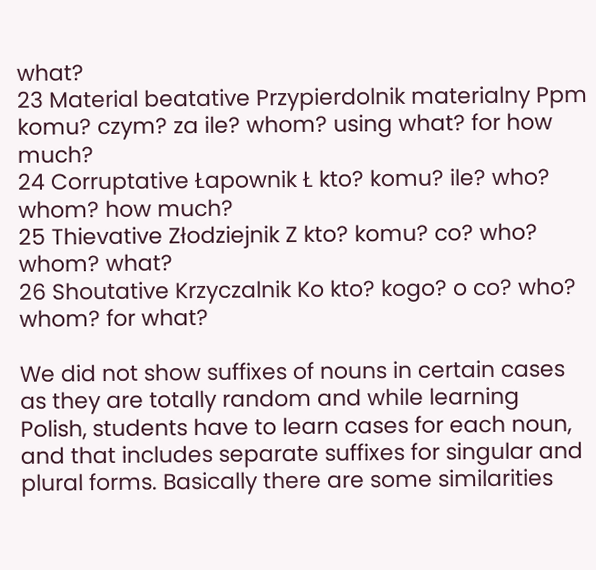what?
23 Material beatative Przypierdolnik materialny Ppm komu? czym? za ile? whom? using what? for how much?
24 Corruptative Łapownik Ł kto? komu? ile? who? whom? how much?
25 Thievative Złodziejnik Z kto? komu? co? who? whom? what?
26 Shoutative Krzyczalnik Ko kto? kogo? o co? who? whom? for what?

We did not show suffixes of nouns in certain cases as they are totally random and while learning Polish, students have to learn cases for each noun, and that includes separate suffixes for singular and plural forms. Basically there are some similarities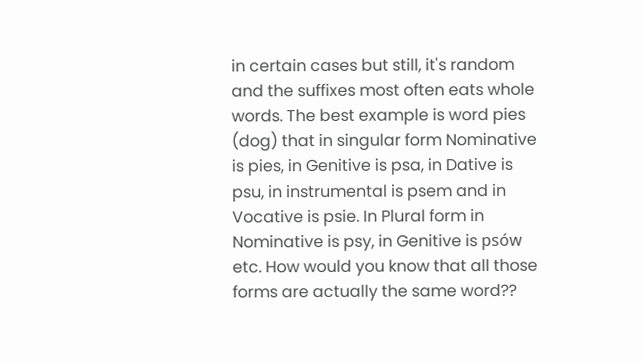in certain cases but still, it's random and the suffixes most often eats whole words. The best example is word pies (dog) that in singular form Nominative is pies, in Genitive is psa, in Dative is psu, in instrumental is psem and in Vocative is psie. In Plural form in Nominative is psy, in Genitive is psów etc. How would you know that all those forms are actually the same word??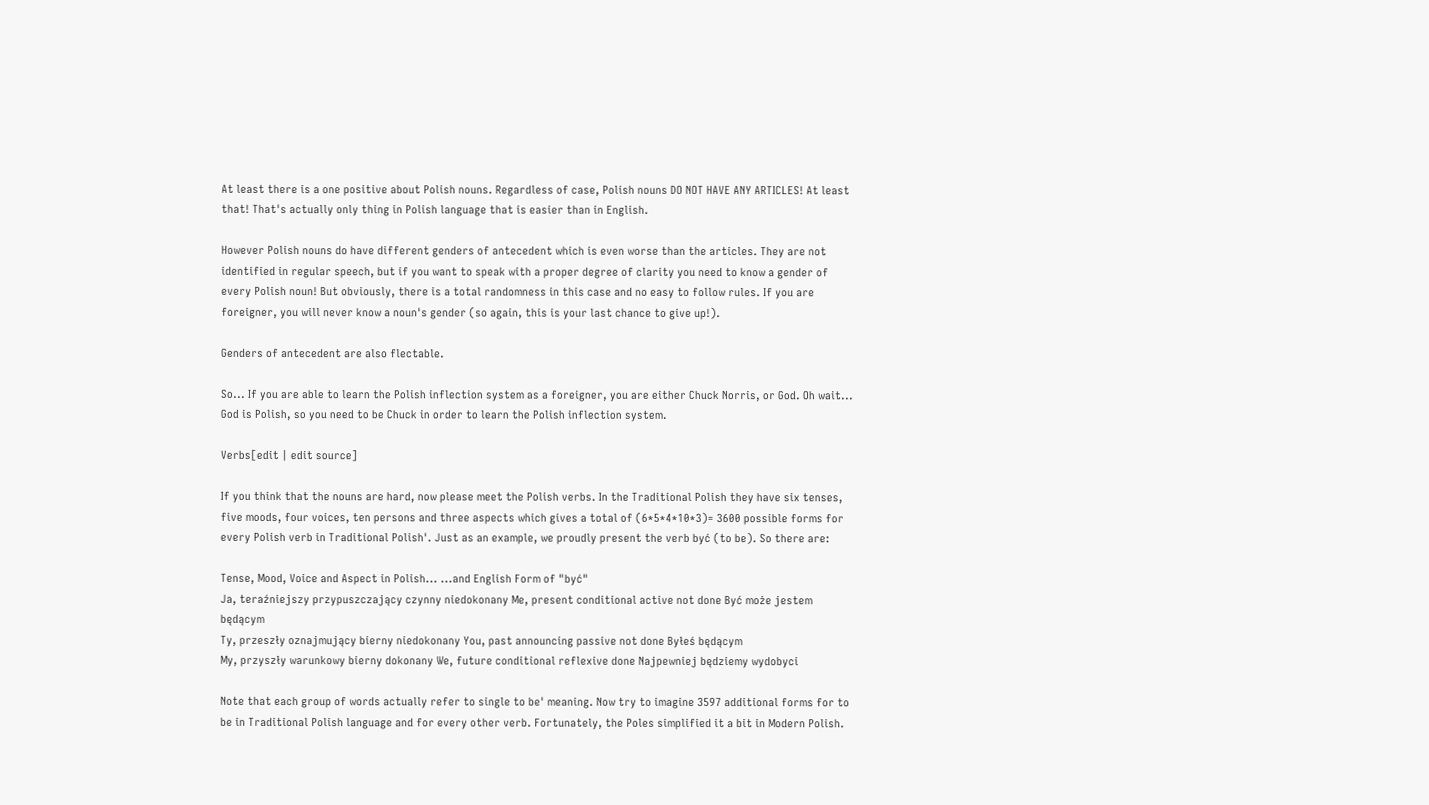At least there is a one positive about Polish nouns. Regardless of case, Polish nouns DO NOT HAVE ANY ARTICLES! At least that! That's actually only thing in Polish language that is easier than in English.

However Polish nouns do have different genders of antecedent which is even worse than the articles. They are not identified in regular speech, but if you want to speak with a proper degree of clarity you need to know a gender of every Polish noun! But obviously, there is a total randomness in this case and no easy to follow rules. If you are foreigner, you will never know a noun's gender (so again, this is your last chance to give up!).

Genders of antecedent are also flectable.

So... If you are able to learn the Polish inflection system as a foreigner, you are either Chuck Norris, or God. Oh wait... God is Polish, so you need to be Chuck in order to learn the Polish inflection system.

Verbs[edit | edit source]

If you think that the nouns are hard, now please meet the Polish verbs. In the Traditional Polish they have six tenses, five moods, four voices, ten persons and three aspects which gives a total of (6*5*4*10*3)= 3600 possible forms for every Polish verb in Traditional Polish'. Just as an example, we proudly present the verb być (to be). So there are:

Tense, Mood, Voice and Aspect in Polish... ...and English Form of "być"
Ja, teraźniejszy przypuszczający czynny niedokonany Me, present conditional active not done Być może jestem będącym
Ty, przeszły oznajmujący bierny niedokonany You, past announcing passive not done Byłeś będącym
My, przyszły warunkowy bierny dokonany We, future conditional reflexive done Najpewniej będziemy wydobyci

Note that each group of words actually refer to single to be' meaning. Now try to imagine 3597 additional forms for to be in Traditional Polish language and for every other verb. Fortunately, the Poles simplified it a bit in Modern Polish.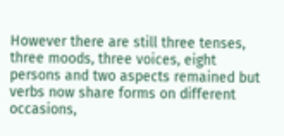However there are still three tenses, three moods, three voices, eight persons and two aspects remained but verbs now share forms on different occasions,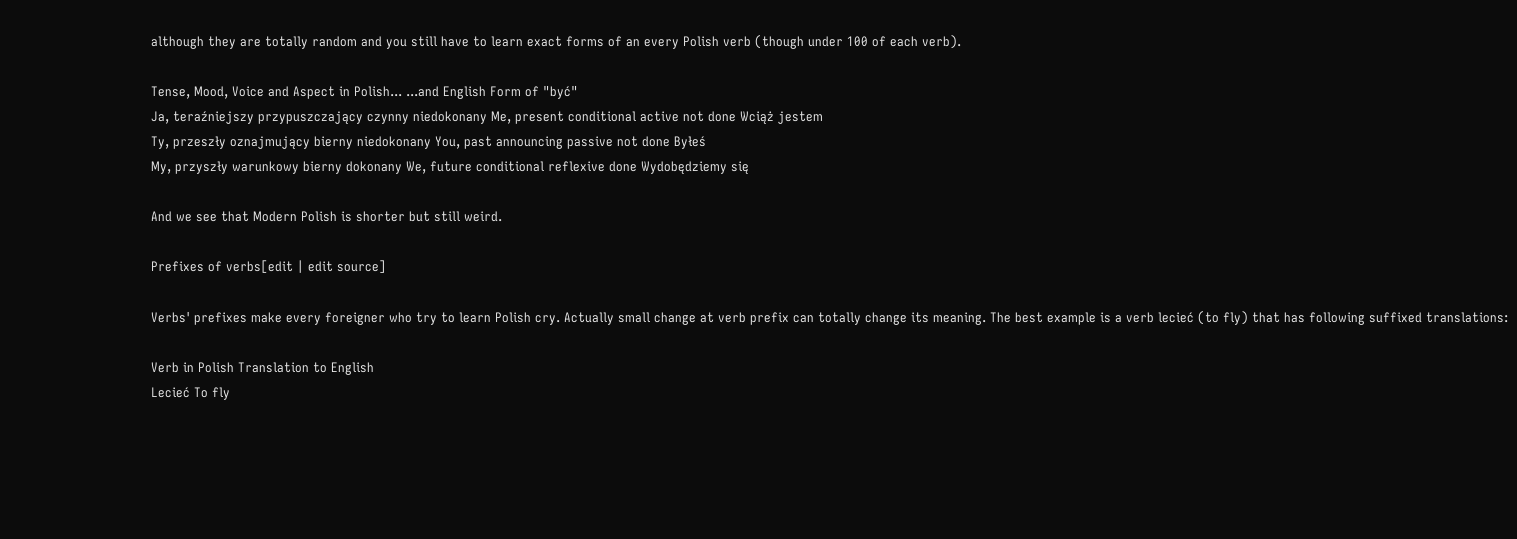although they are totally random and you still have to learn exact forms of an every Polish verb (though under 100 of each verb).

Tense, Mood, Voice and Aspect in Polish... ...and English Form of "być"
Ja, teraźniejszy przypuszczający czynny niedokonany Me, present conditional active not done Wciąż jestem
Ty, przeszły oznajmujący bierny niedokonany You, past announcing passive not done Byłeś
My, przyszły warunkowy bierny dokonany We, future conditional reflexive done Wydobędziemy się

And we see that Modern Polish is shorter but still weird.

Prefixes of verbs[edit | edit source]

Verbs' prefixes make every foreigner who try to learn Polish cry. Actually small change at verb prefix can totally change its meaning. The best example is a verb lecieć (to fly) that has following suffixed translations:

Verb in Polish Translation to English
Lecieć To fly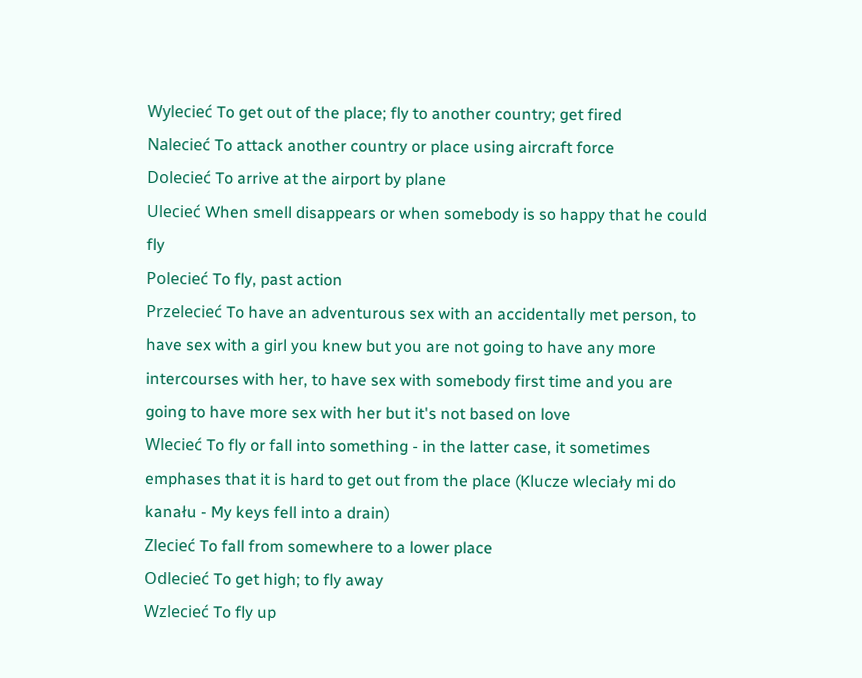Wylecieć To get out of the place; fly to another country; get fired
Nalecieć To attack another country or place using aircraft force
Dolecieć To arrive at the airport by plane
Ulecieć When smell disappears or when somebody is so happy that he could fly
Polecieć To fly, past action
Przelecieć To have an adventurous sex with an accidentally met person, to have sex with a girl you knew but you are not going to have any more intercourses with her, to have sex with somebody first time and you are going to have more sex with her but it's not based on love
Wlecieć To fly or fall into something - in the latter case, it sometimes emphases that it is hard to get out from the place (Klucze wleciały mi do kanału - My keys fell into a drain)
Zlecieć To fall from somewhere to a lower place
Odlecieć To get high; to fly away
Wzlecieć To fly up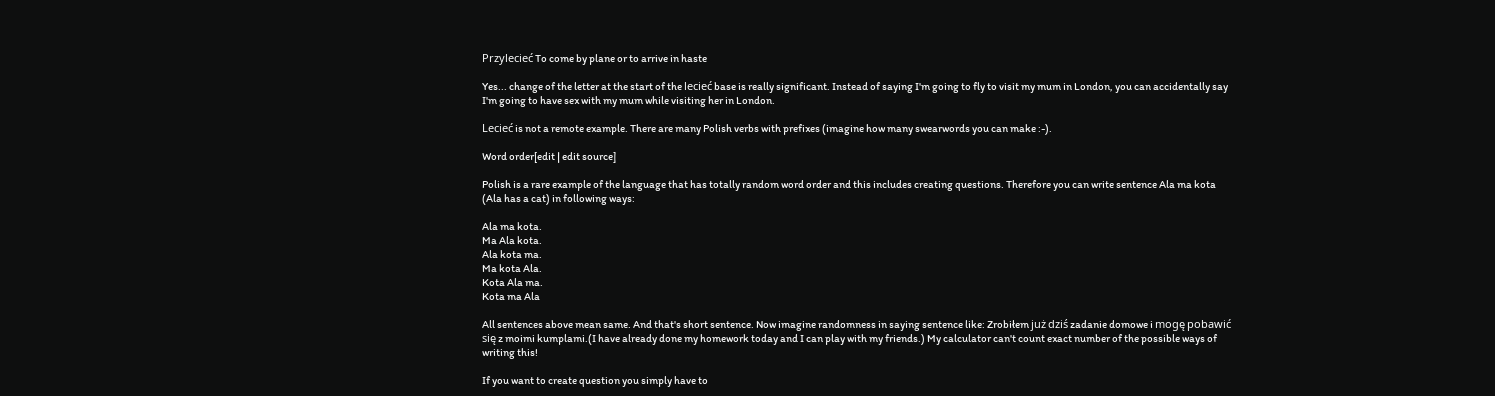Przylecieć To come by plane or to arrive in haste

Yes... change of the letter at the start of the lecieć base is really significant. Instead of saying I'm going to fly to visit my mum in London, you can accidentally say I'm going to have sex with my mum while visiting her in London.

Lecieć is not a remote example. There are many Polish verbs with prefixes (imagine how many swearwords you can make :-).

Word order[edit | edit source]

Polish is a rare example of the language that has totally random word order and this includes creating questions. Therefore you can write sentence Ala ma kota (Ala has a cat) in following ways:

Ala ma kota.
Ma Ala kota.
Ala kota ma.
Ma kota Ala.
Kota Ala ma.
Kota ma Ala

All sentences above mean same. And that's short sentence. Now imagine randomness in saying sentence like: Zrobiłem już dziś zadanie domowe i mogę pobawić się z moimi kumplami.(I have already done my homework today and I can play with my friends.) My calculator can't count exact number of the possible ways of writing this!

If you want to create question you simply have to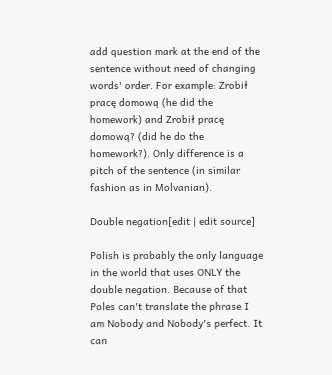add question mark at the end of the sentence without need of changing words' order. For example: Zrobił pracę domową (he did the homework) and Zrobił pracę domową? (did he do the homework?). Only difference is a pitch of the sentence (in similar fashion as in Molvanian).

Double negation[edit | edit source]

Polish is probably the only language in the world that uses ONLY the double negation. Because of that Poles can't translate the phrase I am Nobody and Nobody's perfect. It can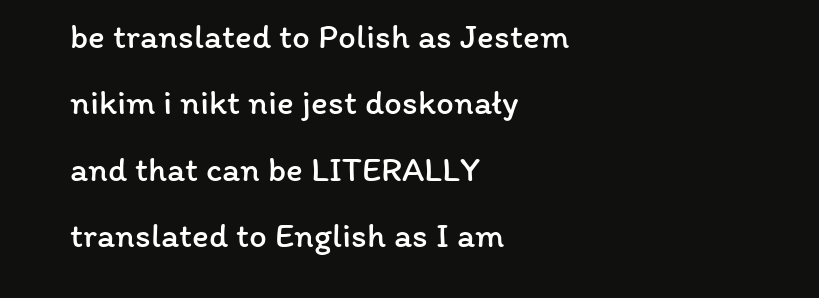be translated to Polish as Jestem nikim i nikt nie jest doskonały and that can be LITERALLY translated to English as I am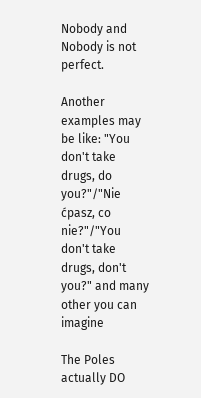Nobody and Nobody is not perfect.

Another examples may be like: "You don't take drugs, do you?"/"Nie ćpasz, co nie?"/"You don't take drugs, don't you?" and many other you can imagine

The Poles actually DO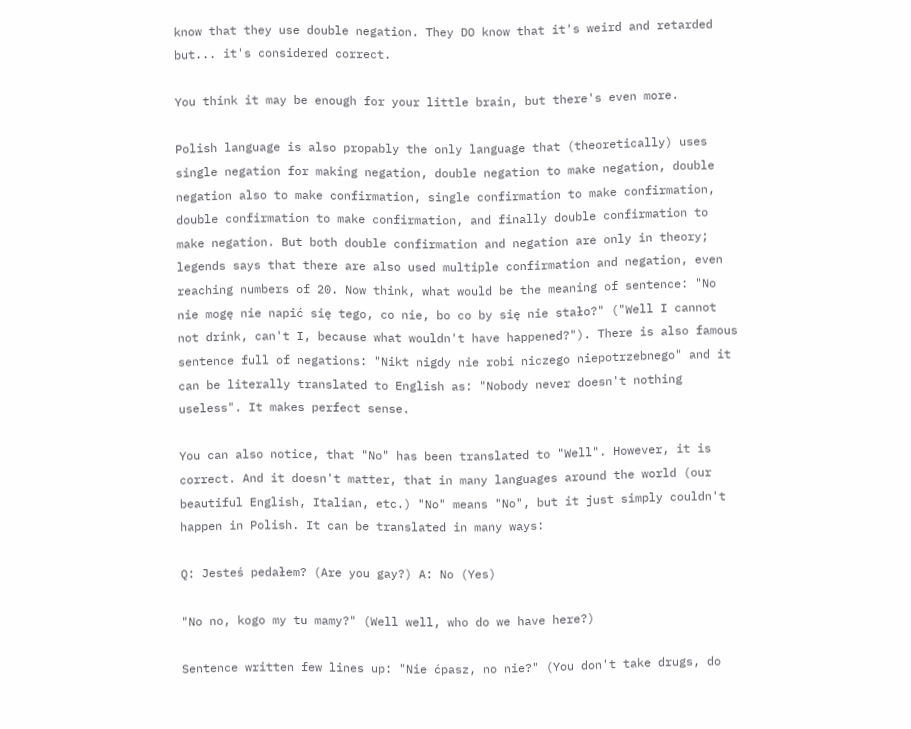know that they use double negation. They DO know that it's weird and retarded but... it's considered correct.

You think it may be enough for your little brain, but there's even more.

Polish language is also propably the only language that (theoretically) uses single negation for making negation, double negation to make negation, double negation also to make confirmation, single confirmation to make confirmation, double confirmation to make confirmation, and finally double confirmation to make negation. But both double confirmation and negation are only in theory; legends says that there are also used multiple confirmation and negation, even reaching numbers of 20. Now think, what would be the meaning of sentence: "No nie mogę nie napić się tego, co nie, bo co by się nie stało?" ("Well I cannot not drink, can't I, because what wouldn't have happened?"). There is also famous sentence full of negations: "Nikt nigdy nie robi niczego niepotrzebnego" and it can be literally translated to English as: "Nobody never doesn't nothing useless". It makes perfect sense.

You can also notice, that "No" has been translated to "Well". However, it is correct. And it doesn't matter, that in many languages around the world (our beautiful English, Italian, etc.) "No" means "No", but it just simply couldn't happen in Polish. It can be translated in many ways:

Q: Jesteś pedałem? (Are you gay?) A: No (Yes)

"No no, kogo my tu mamy?" (Well well, who do we have here?)

Sentence written few lines up: "Nie ćpasz, no nie?" (You don't take drugs, do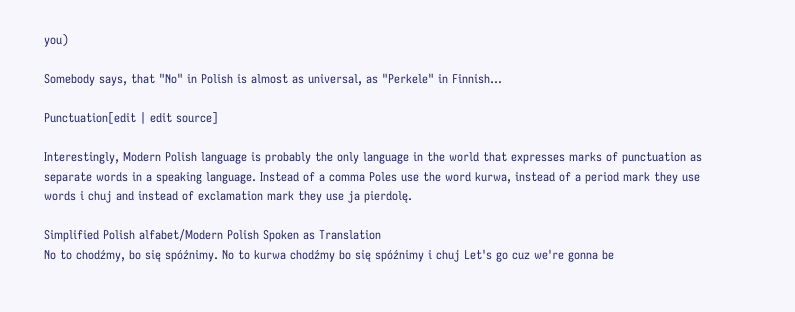you)

Somebody says, that "No" in Polish is almost as universal, as "Perkele" in Finnish...

Punctuation[edit | edit source]

Interestingly, Modern Polish language is probably the only language in the world that expresses marks of punctuation as separate words in a speaking language. Instead of a comma Poles use the word kurwa, instead of a period mark they use words i chuj and instead of exclamation mark they use ja pierdolę.

Simplified Polish alfabet/Modern Polish Spoken as Translation
No to chodźmy, bo się spóźnimy. No to kurwa chodźmy bo się spóźnimy i chuj Let's go cuz we're gonna be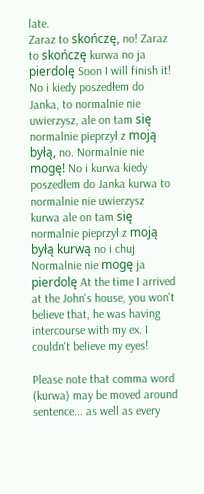late.
Zaraz to skończę, no! Zaraz to skończę kurwa no ja pierdolę Soon I will finish it!
No i kiedy poszedłem do Janka, to normalnie nie uwierzysz, ale on tam się normalnie pieprzył z moją byłą, no. Normalnie nie mogę! No i kurwa kiedy poszedłem do Janka kurwa to normalnie nie uwierzysz kurwa ale on tam się normalnie pieprzył z moją byłą kurwą no i chuj Normalnie nie mogę ja pierdolę At the time I arrived at the John's house, you won't believe that, he was having intercourse with my ex. I couldn't believe my eyes!

Please note that comma word (kurwa) may be moved around sentence... as well as every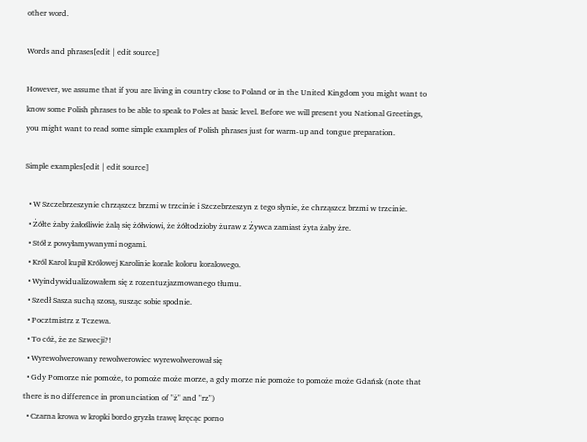other word.

Words and phrases[edit | edit source]

However, we assume that if you are living in country close to Poland or in the United Kingdom you might want to know some Polish phrases to be able to speak to Poles at basic level. Before we will present you National Greetings, you might want to read some simple examples of Polish phrases just for warm-up and tongue preparation.

Simple examples[edit | edit source]

  • W Szczebrzeszynie chrząszcz brzmi w trzcinie i Szczebrzeszyn z tego słynie, że chrząszcz brzmi w trzcinie.
  • Żółte żaby żałośliwie żalą się żółwiowi, że żółtodzioby żuraw z Żywca zamiast żyta żaby żre.
  • Stół z powyłamywanymi nogami.
  • Król Karol kupił Królowej Karolinie korale koloru koralowego.
  • Wyindywidualizowałem się z rozentuzjazmowanego tłumu.
  • Szedł Sasza suchą szosą, susząc sobie spodnie.
  • Pocztmistrz z Tczewa.
  • To cóż, że ze Szwecji?!
  • Wyrewolwerowany rewolwerowiec wyrewolwerował się
  • Gdy Pomorze nie pomoże, to pomoże może morze, a gdy morze nie pomoże to pomoże może Gdańsk (note that there is no difference in pronunciation of "ż" and "rz")
  • Czarna krowa w kropki bordo gryzła trawę kręcąc porno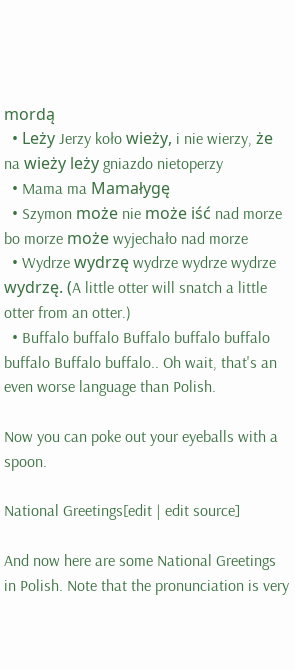mordą
  • Leży Jerzy koło wieży, i nie wierzy, że na wieży leży gniazdo nietoperzy
  • Mama ma Mamałygę
  • Szymon może nie może iść nad morze bo morze może wyjechało nad morze
  • Wydrze wydrzę wydrze wydrze wydrze wydrzę. (A little otter will snatch a little otter from an otter.)
  • Buffalo buffalo Buffalo buffalo buffalo buffalo Buffalo buffalo.. Oh wait, that's an even worse language than Polish.

Now you can poke out your eyeballs with a spoon.

National Greetings[edit | edit source]

And now here are some National Greetings in Polish. Note that the pronunciation is very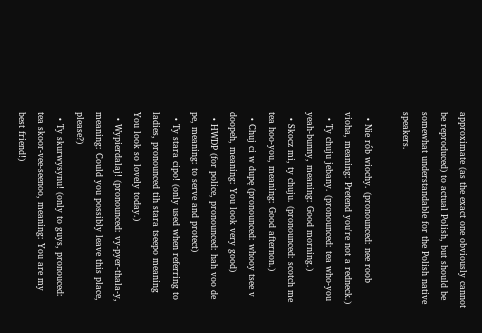approximate (as the exact one obviously cannot be reproduced) to actual Polish, but should be somewhat understandable for the Polish native speakers.

  • Nie rób wiochy. (pronounced: nee roob vioha, meaning: Pretend you're not a redneck.)
  • Ty chuju jebany. (pronounced: tea who-you yeah-bunny, meaning: Good morning.)
  • Skocz mi, ty chuju. (pronounced: scotch me tea hoo-you, meaning: Good afternon.)
  • Chuj ci w dupę (pronounced: whooy tsee v doopeh, meaning: You look very good)
  • HWDP (for police, pronounced: hah voo de pe, meaning: to serve and protect)
  • Ty stara cipo! (only used when referring to ladies, pronounced tih stara tseepo meaning You look so lovely today.)
  • Wypierdalaj! (pronounced: vy-pyer-thala-y, meaning: Could you possibly leave this place, please?)
  • Ty skurwysynu! (only to guys, pronouced: tea skoor-vee-seenoo, meaning: You are my best friend!)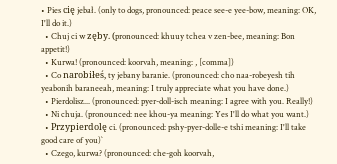• Pies cię jebał. (only to dogs, pronounced: peace see-e yee-bow, meaning: OK, I'll do it.)
  • Chuj ci w zęby. (pronounced: khuuy tchea v zen-bee, meaning: Bon appetit!)
  • Kurwa! (pronounced: koorvah, meaning: , [comma])
  • Co narobiłeś, ty jebany baranie. (pronounced: cho naa-robeyesh tih yeabonih baraneeah, meaning: I truly appreciate what you have done.)
  • Pierdolisz... (pronounced: pyer-doll-isch meaning: I agree with you. Really!)
  • Ni chuja. (pronounced: nee khou-ya meaning: Yes I'll do what you want.)
  • Przypierdolę ci. (pronounced: pshy-pyer-dolle-e tshi meaning: I'll take good care of you)`
  • Czego, kurwa? (pronounced: che-goh koorvah,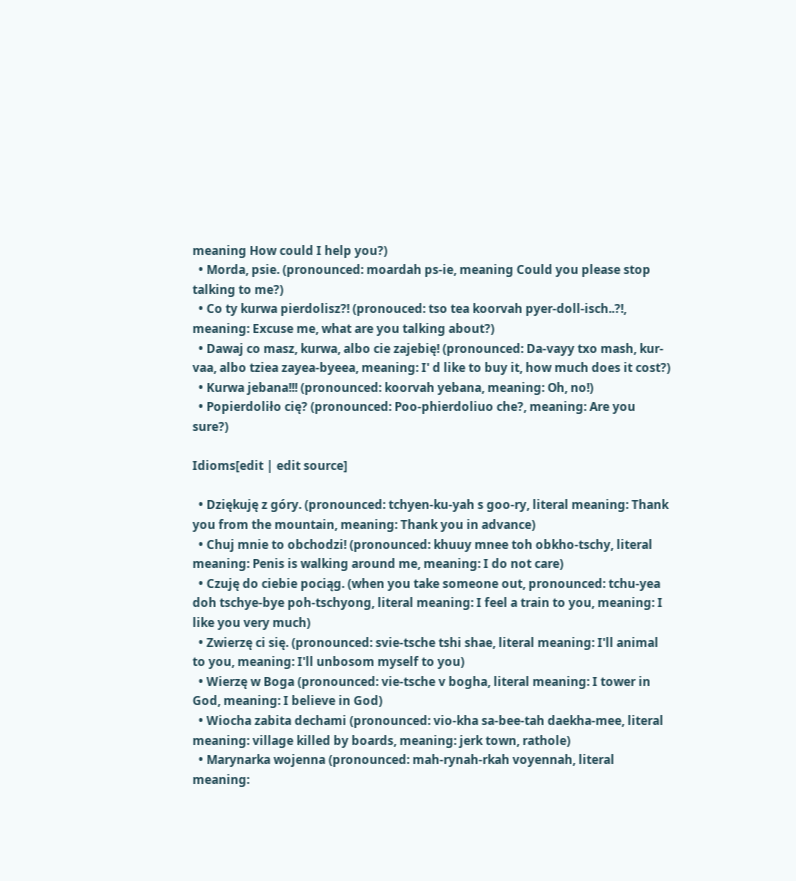meaning How could I help you?)
  • Morda, psie. (pronounced: moardah ps-ie, meaning Could you please stop talking to me?)
  • Co ty kurwa pierdolisz?! (pronouced: tso tea koorvah pyer-doll-isch..?!, meaning: Excuse me, what are you talking about?)
  • Dawaj co masz, kurwa, albo cie zajebię! (pronounced: Da-vayy txo mash, kur-vaa, albo tziea zayea-byeea, meaning: I' d like to buy it, how much does it cost?)
  • Kurwa jebana!!! (pronounced: koorvah yebana, meaning: Oh, no!)
  • Popierdoliło cię? (pronounced: Poo-phierdoliuo che?, meaning: Are you sure?)

Idioms[edit | edit source]

  • Dziękuję z góry. (pronounced: tchyen-ku-yah s goo-ry, literal meaning: Thank you from the mountain, meaning: Thank you in advance)
  • Chuj mnie to obchodzi! (pronounced: khuuy mnee toh obkho-tschy, literal meaning: Penis is walking around me, meaning: I do not care)
  • Czuję do ciebie pociąg. (when you take someone out, pronounced: tchu-yea doh tschye-bye poh-tschyong, literal meaning: I feel a train to you, meaning: I like you very much)
  • Zwierzę ci się. (pronounced: svie-tsche tshi shae, literal meaning: I'll animal to you, meaning: I'll unbosom myself to you)
  • Wierzę w Boga (pronounced: vie-tsche v bogha, literal meaning: I tower in God, meaning: I believe in God)
  • Wiocha zabita dechami (pronounced: vio-kha sa-bee-tah daekha-mee, literal meaning: village killed by boards, meaning: jerk town, rathole)
  • Marynarka wojenna (pronounced: mah-rynah-rkah voyennah, literal meaning: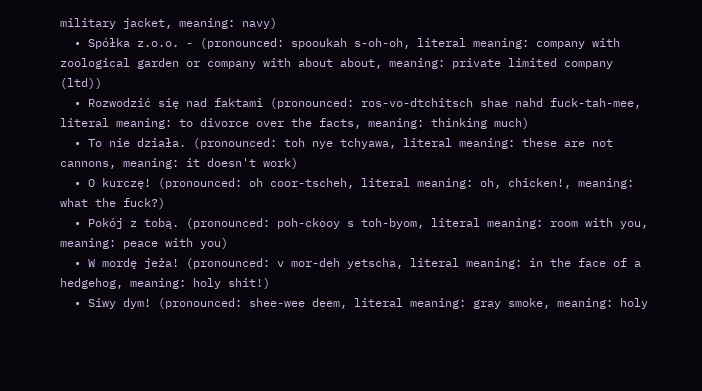military jacket, meaning: navy)
  • Spółka z.o.o. - (pronounced: spooukah s-oh-oh, literal meaning: company with zoological garden or company with about about, meaning: private limited company (ltd))
  • Rozwodzić się nad faktami (pronounced: ros-vo-dtchitsch shae nahd fuck-tah-mee, literal meaning: to divorce over the facts, meaning: thinking much)
  • To nie działa. (pronounced: toh nye tchyawa, literal meaning: these are not cannons, meaning: it doesn't work)
  • O kurczę! (pronounced: oh coor-tscheh, literal meaning: oh, chicken!, meaning: what the fuck?)
  • Pokój z tobą. (pronounced: poh-ckooy s toh-byom, literal meaning: room with you, meaning: peace with you)
  • W mordę jeża! (pronounced: v mor-deh yetscha, literal meaning: in the face of a hedgehog, meaning: holy shit!)
  • Siwy dym! (pronounced: shee-wee deem, literal meaning: gray smoke, meaning: holy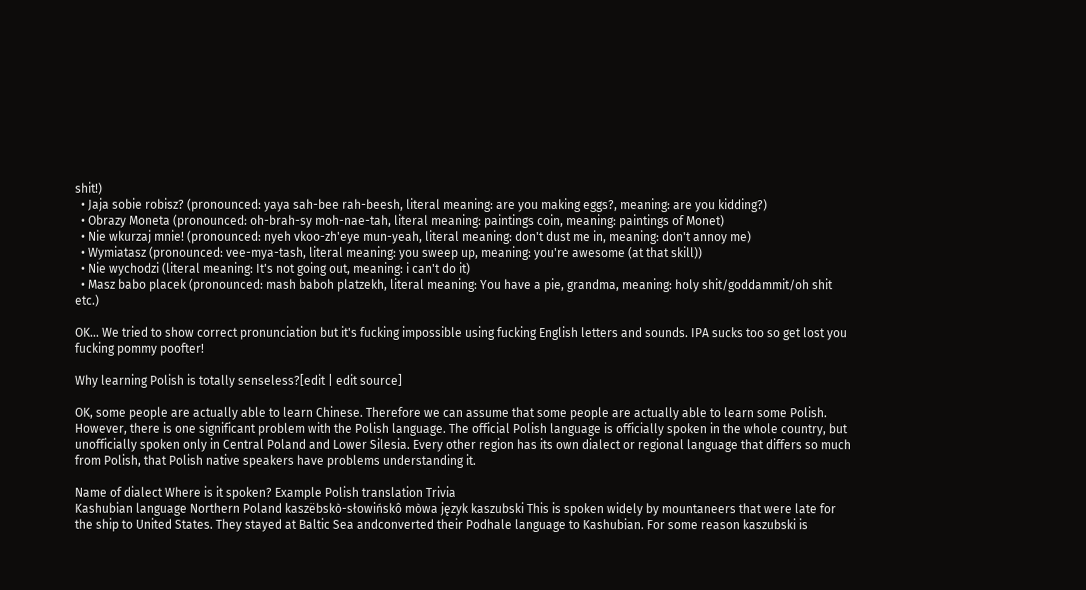shit!)
  • Jaja sobie robisz? (pronounced: yaya sah-bee rah-beesh, literal meaning: are you making eggs?, meaning: are you kidding?)
  • Obrazy Moneta (pronounced: oh-brah-sy moh-nae-tah, literal meaning: paintings coin, meaning: paintings of Monet)
  • Nie wkurzaj mnie! (pronounced: nyeh vkoo-zh'eye mun-yeah, literal meaning: don't dust me in, meaning: don't annoy me)
  • Wymiatasz (pronounced: vee-mya-tash, literal meaning: you sweep up, meaning: you're awesome (at that skill))
  • Nie wychodzi (literal meaning: It's not going out, meaning: i can't do it)
  • Masz babo placek (pronounced: mash baboh platzekh, literal meaning: You have a pie, grandma, meaning: holy shit/goddammit/oh shit etc.)

OK... We tried to show correct pronunciation but it's fucking impossible using fucking English letters and sounds. IPA sucks too so get lost you fucking pommy poofter!

Why learning Polish is totally senseless?[edit | edit source]

OK, some people are actually able to learn Chinese. Therefore we can assume that some people are actually able to learn some Polish. However, there is one significant problem with the Polish language. The official Polish language is officially spoken in the whole country, but unofficially spoken only in Central Poland and Lower Silesia. Every other region has its own dialect or regional language that differs so much from Polish, that Polish native speakers have problems understanding it.

Name of dialect Where is it spoken? Example Polish translation Trivia
Kashubian language Northern Poland kaszëbskò-słowińskô mòwa język kaszubski This is spoken widely by mountaneers that were late for the ship to United States. They stayed at Baltic Sea andconverted their Podhale language to Kashubian. For some reason kaszubski is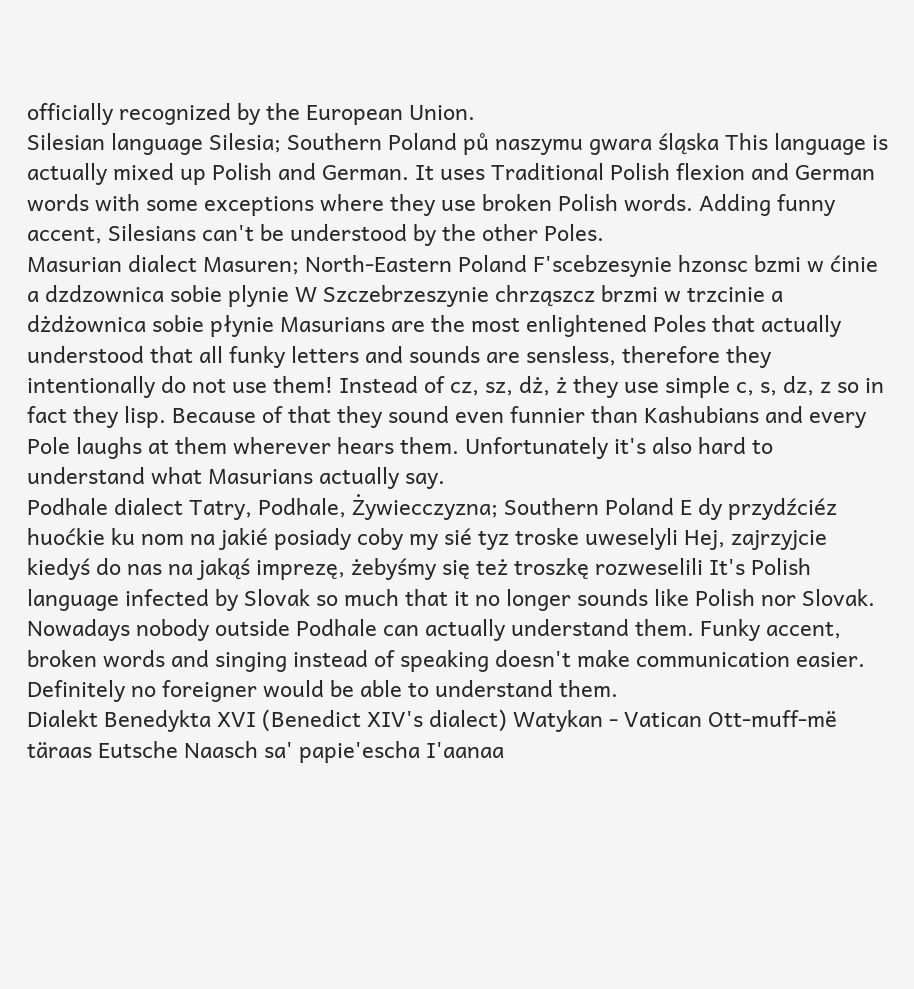officially recognized by the European Union.
Silesian language Silesia; Southern Poland pů naszymu gwara śląska This language is actually mixed up Polish and German. It uses Traditional Polish flexion and German words with some exceptions where they use broken Polish words. Adding funny accent, Silesians can't be understood by the other Poles.
Masurian dialect Masuren; North-Eastern Poland F'scebzesynie hzonsc bzmi w ćinie a dzdzownica sobie plynie W Szczebrzeszynie chrząszcz brzmi w trzcinie a dżdżownica sobie płynie Masurians are the most enlightened Poles that actually understood that all funky letters and sounds are sensless, therefore they intentionally do not use them! Instead of cz, sz, dż, ż they use simple c, s, dz, z so in fact they lisp. Because of that they sound even funnier than Kashubians and every Pole laughs at them wherever hears them. Unfortunately it's also hard to understand what Masurians actually say.
Podhale dialect Tatry, Podhale, Żywiecczyzna; Southern Poland E dy przydźciéz huoćkie ku nom na jakié posiady coby my sié tyz troske uweselyli Hej, zajrzyjcie kiedyś do nas na jakąś imprezę, żebyśmy się też troszkę rozweselili It's Polish language infected by Slovak so much that it no longer sounds like Polish nor Slovak. Nowadays nobody outside Podhale can actually understand them. Funky accent, broken words and singing instead of speaking doesn't make communication easier. Definitely no foreigner would be able to understand them.
Dialekt Benedykta XVI (Benedict XIV's dialect) Watykan - Vatican Ott-muff-më täraas Eutsche Naasch sa' papie'escha I'aanaa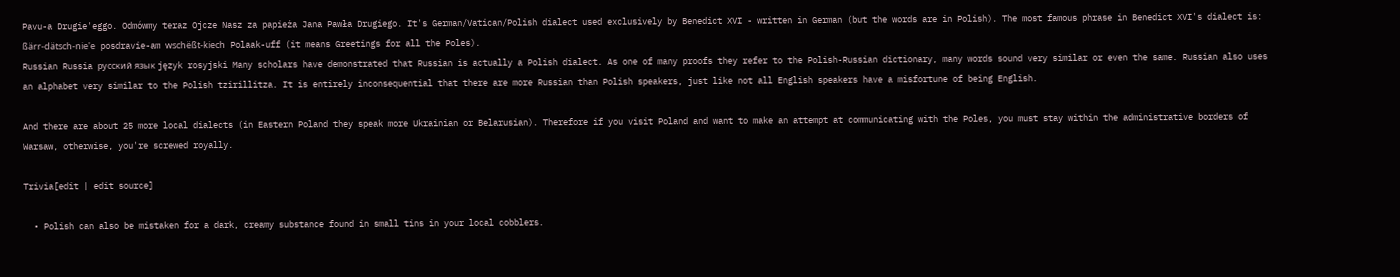Pavu-a Drugie'eggo. Odmówmy teraz Ojcze Nasz za papieża Jana Pawła Drugiego. It's German/Vatican/Polish dialect used exclusively by Benedict XVI - written in German (but the words are in Polish). The most famous phrase in Benedict XVI's dialect is: ßärr-dätsch-nie'e posdravie-am wschëßt-kiech Polaak-uff (it means Greetings for all the Poles).
Russian Russia русский язык język rosyjski Many scholars have demonstrated that Russian is actually a Polish dialect. As one of many proofs they refer to the Polish-Russian dictionary, many words sound very similar or even the same. Russian also uses an alphabet very similar to the Polish tzirillitza. It is entirely inconsequential that there are more Russian than Polish speakers, just like not all English speakers have a misfortune of being English.

And there are about 25 more local dialects (in Eastern Poland they speak more Ukrainian or Belarusian). Therefore if you visit Poland and want to make an attempt at communicating with the Poles, you must stay within the administrative borders of Warsaw, otherwise, you're screwed royally.

Trivia[edit | edit source]

  • Polish can also be mistaken for a dark, creamy substance found in small tins in your local cobblers.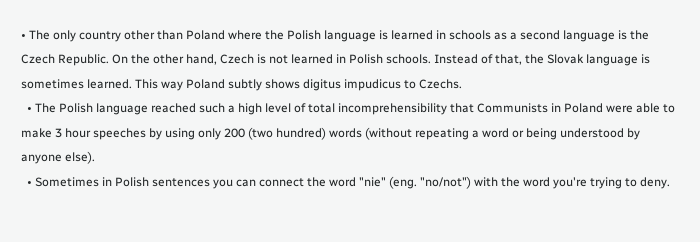• The only country other than Poland where the Polish language is learned in schools as a second language is the Czech Republic. On the other hand, Czech is not learned in Polish schools. Instead of that, the Slovak language is sometimes learned. This way Poland subtly shows digitus impudicus to Czechs.
  • The Polish language reached such a high level of total incomprehensibility that Communists in Poland were able to make 3 hour speeches by using only 200 (two hundred) words (without repeating a word or being understood by anyone else).
  • Sometimes in Polish sentences you can connect the word "nie" (eng. "no/not") with the word you're trying to deny.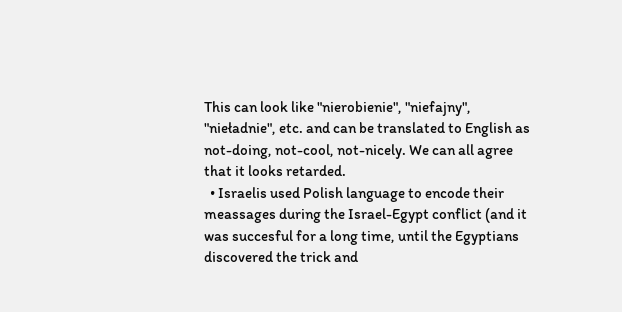This can look like "nierobienie", "niefajny", "nieładnie", etc. and can be translated to English as not-doing, not-cool, not-nicely. We can all agree that it looks retarded.
  • Israelis used Polish language to encode their meassages during the Israel-Egypt conflict (and it was succesful for a long time, until the Egyptians discovered the trick and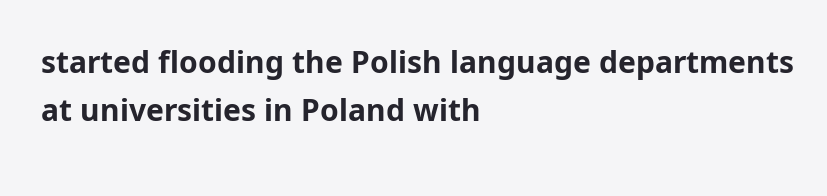started flooding the Polish language departments at universities in Poland with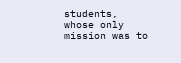students, whose only mission was to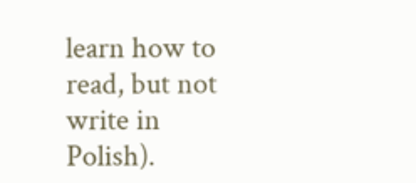learn how to read, but not write in Polish).